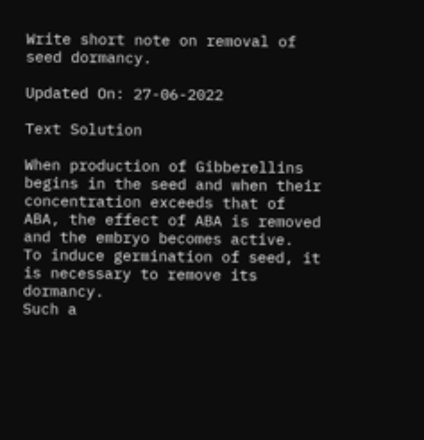Write short note on removal of seed dormancy.

Updated On: 27-06-2022

Text Solution

When production of Gibberellins begins in the seed and when their concentration exceeds that of ABA, the effect of ABA is removed and the embryo becomes active.
To induce germination of seed, it is necessary to remove its dormancy.
Such a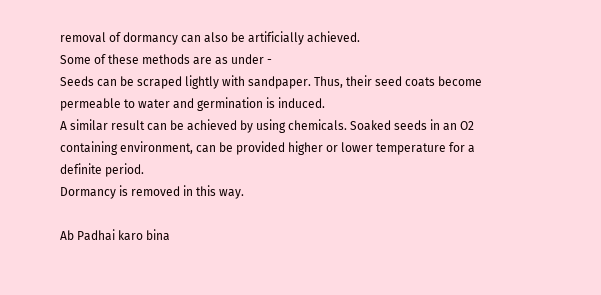removal of dormancy can also be artificially achieved.
Some of these methods are as under -
Seeds can be scraped lightly with sandpaper. Thus, their seed coats become permeable to water and germination is induced.
A similar result can be achieved by using chemicals. Soaked seeds in an O2 containing environment, can be provided higher or lower temperature for a definite period.
Dormancy is removed in this way.

Ab Padhai karo bina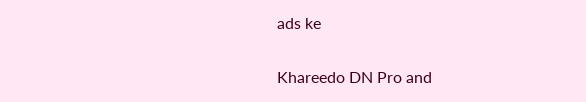ads ke

Khareedo DN Pro and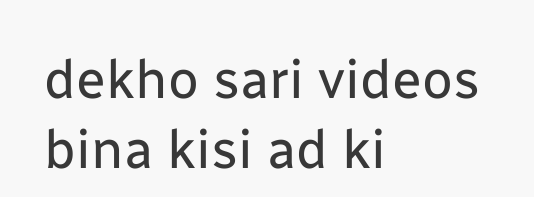dekho sari videos bina kisi ad ki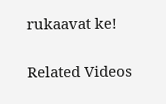rukaavat ke!

Related Videos